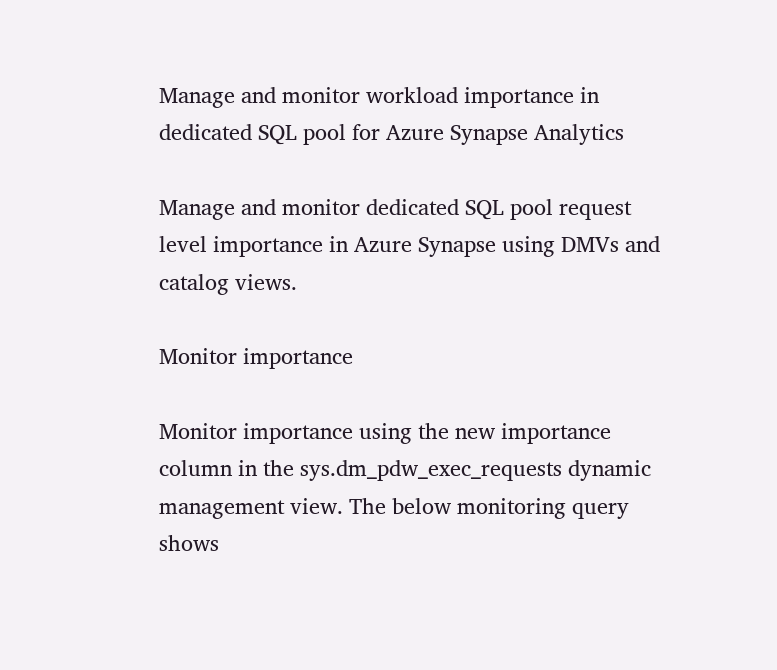Manage and monitor workload importance in dedicated SQL pool for Azure Synapse Analytics

Manage and monitor dedicated SQL pool request level importance in Azure Synapse using DMVs and catalog views.

Monitor importance

Monitor importance using the new importance column in the sys.dm_pdw_exec_requests dynamic management view. The below monitoring query shows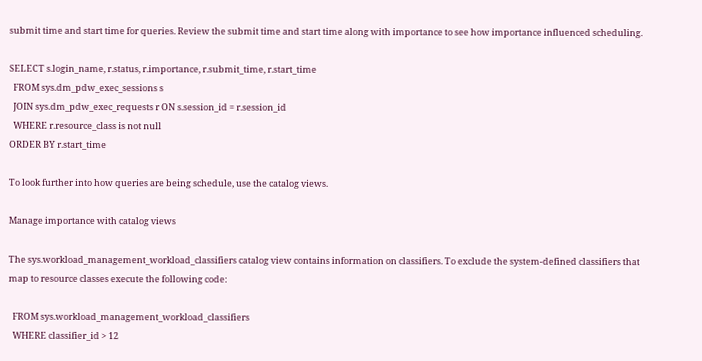submit time and start time for queries. Review the submit time and start time along with importance to see how importance influenced scheduling.

SELECT s.login_name, r.status, r.importance, r.submit_time, r.start_time
  FROM sys.dm_pdw_exec_sessions s
  JOIN sys.dm_pdw_exec_requests r ON s.session_id = r.session_id
  WHERE r.resource_class is not null
ORDER BY r.start_time

To look further into how queries are being schedule, use the catalog views.

Manage importance with catalog views

The sys.workload_management_workload_classifiers catalog view contains information on classifiers. To exclude the system-defined classifiers that map to resource classes execute the following code:

  FROM sys.workload_management_workload_classifiers
  WHERE classifier_id > 12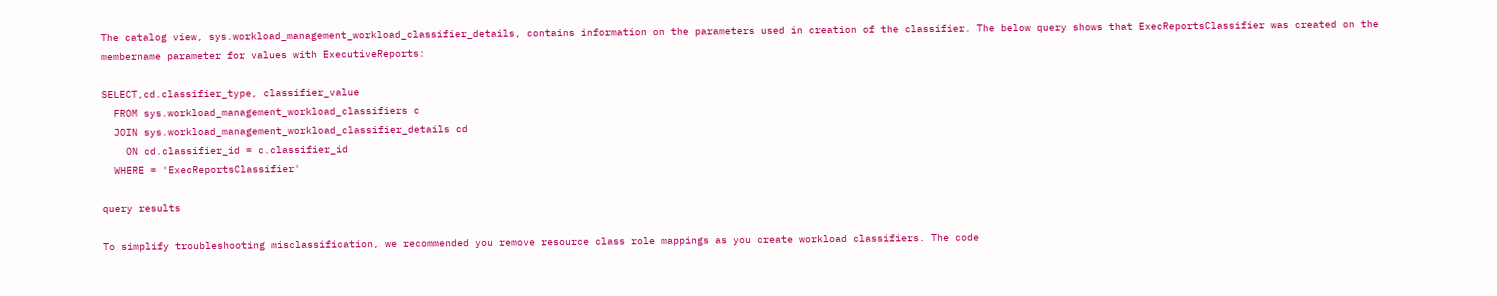The catalog view, sys.workload_management_workload_classifier_details, contains information on the parameters used in creation of the classifier. The below query shows that ExecReportsClassifier was created on the membername parameter for values with ExecutiveReports:

SELECT,cd.classifier_type, classifier_value
  FROM sys.workload_management_workload_classifiers c
  JOIN sys.workload_management_workload_classifier_details cd
    ON cd.classifier_id = c.classifier_id
  WHERE = 'ExecReportsClassifier'

query results

To simplify troubleshooting misclassification, we recommended you remove resource class role mappings as you create workload classifiers. The code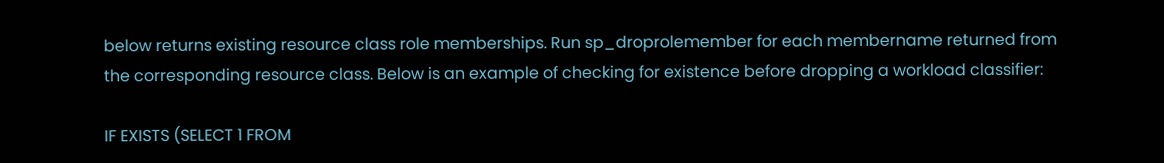below returns existing resource class role memberships. Run sp_droprolemember for each membername returned from the corresponding resource class. Below is an example of checking for existence before dropping a workload classifier:

IF EXISTS (SELECT 1 FROM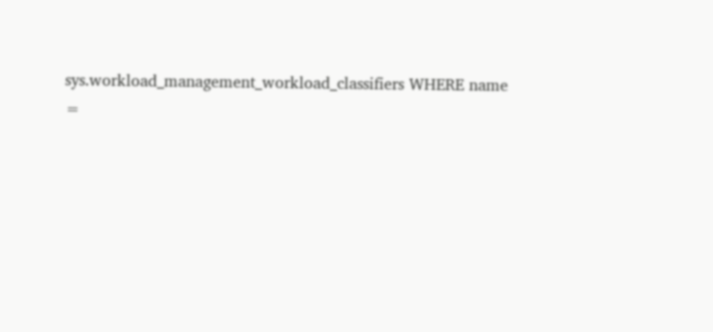sys.workload_management_workload_classifiers WHERE name =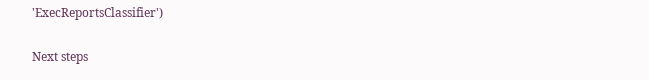'ExecReportsClassifier')

Next steps